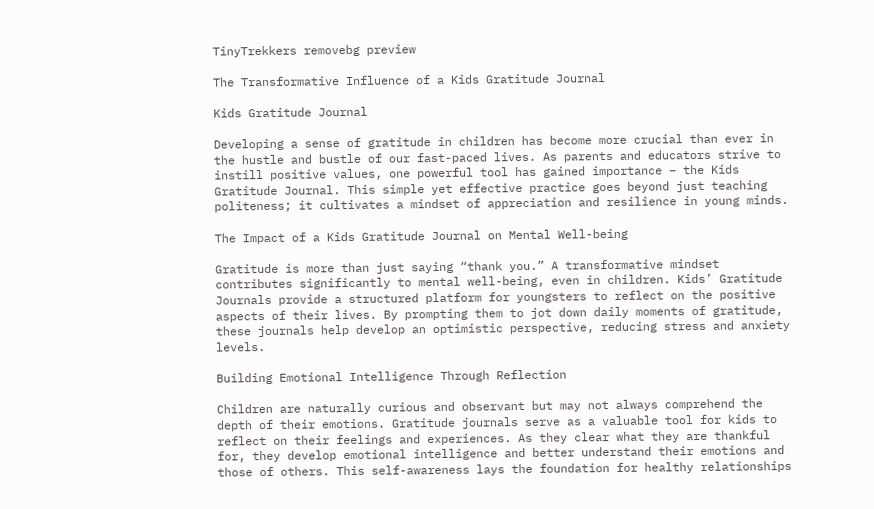TinyTrekkers removebg preview

The Transformative Influence of a Kids Gratitude Journal

Kids Gratitude Journal

Developing a sense of gratitude in children has become more crucial than ever in the hustle and bustle of our fast-paced lives. As parents and educators strive to instill positive values, one powerful tool has gained importance – the Kids Gratitude Journal. This simple yet effective practice goes beyond just teaching politeness; it cultivates a mindset of appreciation and resilience in young minds.

The Impact of a Kids Gratitude Journal on Mental Well-being

Gratitude is more than just saying “thank you.” A transformative mindset contributes significantly to mental well-being, even in children. Kids’ Gratitude Journals provide a structured platform for youngsters to reflect on the positive aspects of their lives. By prompting them to jot down daily moments of gratitude, these journals help develop an optimistic perspective, reducing stress and anxiety levels.

Building Emotional Intelligence Through Reflection

Children are naturally curious and observant but may not always comprehend the depth of their emotions. Gratitude journals serve as a valuable tool for kids to reflect on their feelings and experiences. As they clear what they are thankful for, they develop emotional intelligence and better understand their emotions and those of others. This self-awareness lays the foundation for healthy relationships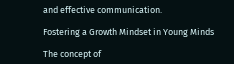and effective communication.

Fostering a Growth Mindset in Young Minds

The concept of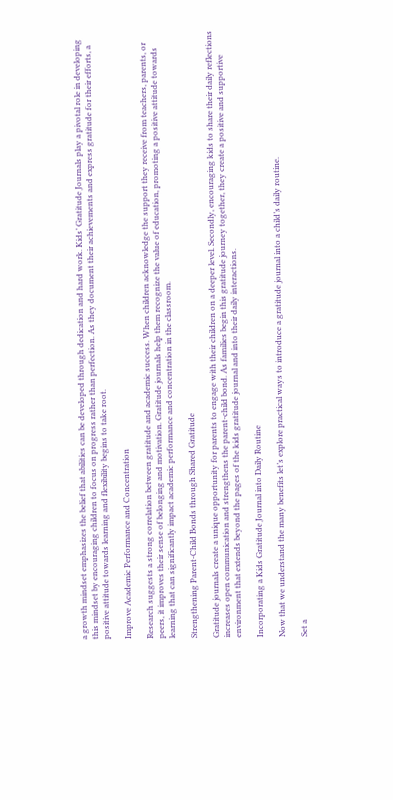a growth mindset emphasizes the belief that abilities can be developed through dedication and hard work. Kids’ Gratitude Journals play a pivotal role in developing this mindset by encouraging children to focus on progress rather than perfection. As they document their achievements and express gratitude for their efforts, a positive attitude towards learning and flexibility begins to take root.

Improve Academic Performance and Concentration

Research suggests a strong correlation between gratitude and academic success. When children acknowledge the support they receive from teachers, parents, or peers, it improves their sense of belonging and motivation. Gratitude journals help them recognize the value of education, promoting a positive attitude towards learning that can significantly impact academic performance and concentration in the classroom.

Strengthening Parent-Child Bonds through Shared Gratitude

Gratitude journals create a unique opportunity for parents to engage with their children on a deeper level. Secondly, encouraging kids to share their daily reflections increases open communication and strengthens the parent-child bond. As families begin this gratitude journey together, they create a positive and supportive environment that extends beyond the pages of the kids gratitude journal and into their daily interactions.

Incorporating a Kids Gratitude Journal into Daily Routine

Now that we understand the many benefits let’s explore practical ways to introduce a gratitude journal into a child’s daily routine.

Set a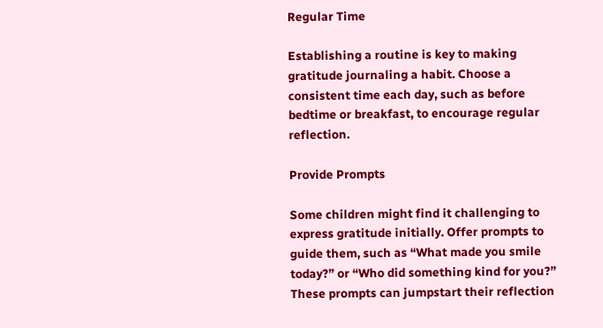Regular Time

Establishing a routine is key to making gratitude journaling a habit. Choose a consistent time each day, such as before bedtime or breakfast, to encourage regular reflection.

Provide Prompts

Some children might find it challenging to express gratitude initially. Offer prompts to guide them, such as “What made you smile today?” or “Who did something kind for you?” These prompts can jumpstart their reflection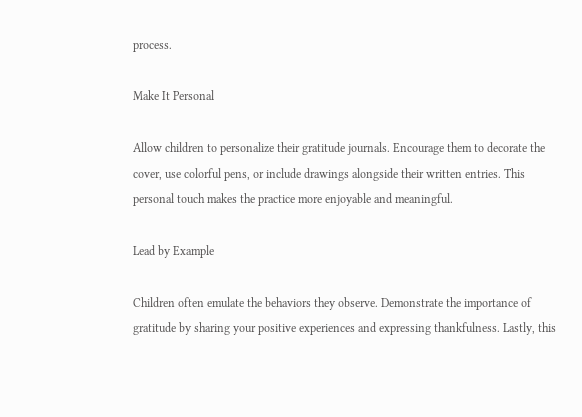process.

Make It Personal

Allow children to personalize their gratitude journals. Encourage them to decorate the cover, use colorful pens, or include drawings alongside their written entries. This personal touch makes the practice more enjoyable and meaningful.

Lead by Example

Children often emulate the behaviors they observe. Demonstrate the importance of gratitude by sharing your positive experiences and expressing thankfulness. Lastly, this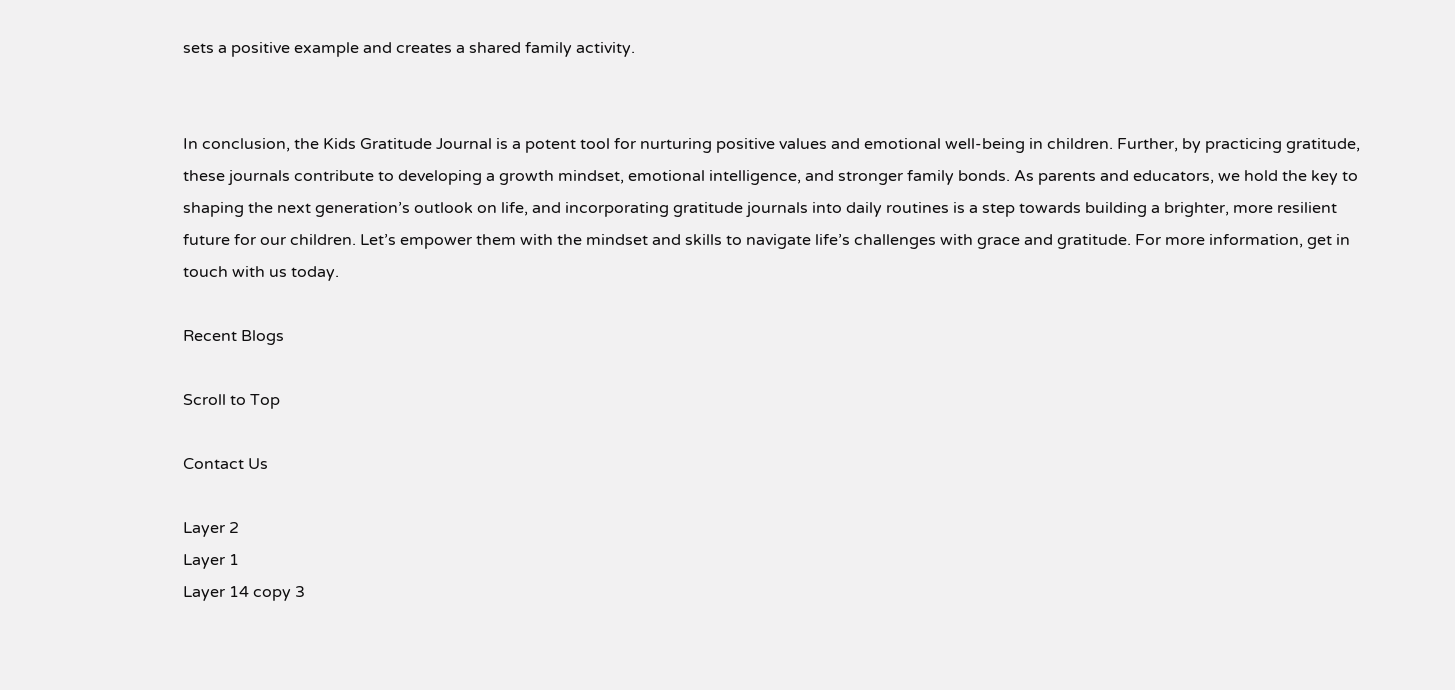sets a positive example and creates a shared family activity.


In conclusion, the Kids Gratitude Journal is a potent tool for nurturing positive values and emotional well-being in children. Further, by practicing gratitude, these journals contribute to developing a growth mindset, emotional intelligence, and stronger family bonds. As parents and educators, we hold the key to shaping the next generation’s outlook on life, and incorporating gratitude journals into daily routines is a step towards building a brighter, more resilient future for our children. Let’s empower them with the mindset and skills to navigate life’s challenges with grace and gratitude. For more information, get in touch with us today.

Recent Blogs

Scroll to Top

Contact Us

Layer 2
Layer 1
Layer 14 copy 3